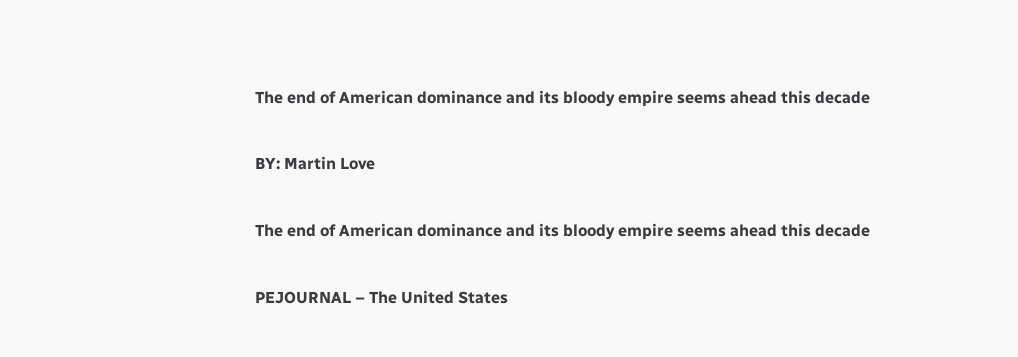The end of American dominance and its bloody empire seems ahead this decade

BY: Martin Love

The end of American dominance and its bloody empire seems ahead this decade

PEJOURNAL – The United States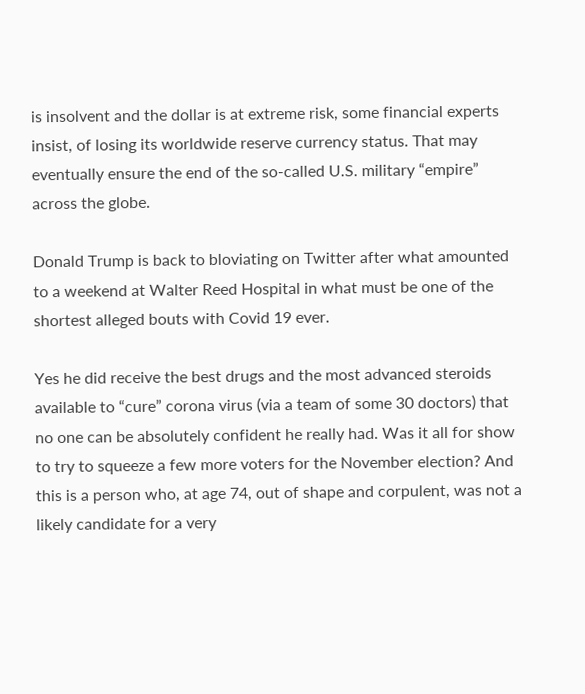is insolvent and the dollar is at extreme risk, some financial experts insist, of losing its worldwide reserve currency status. That may eventually ensure the end of the so-called U.S. military “empire” across the globe.

Donald Trump is back to bloviating on Twitter after what amounted to a weekend at Walter Reed Hospital in what must be one of the shortest alleged bouts with Covid 19 ever.

Yes he did receive the best drugs and the most advanced steroids available to “cure” corona virus (via a team of some 30 doctors) that no one can be absolutely confident he really had. Was it all for show to try to squeeze a few more voters for the November election? And this is a person who, at age 74, out of shape and corpulent, was not a likely candidate for a very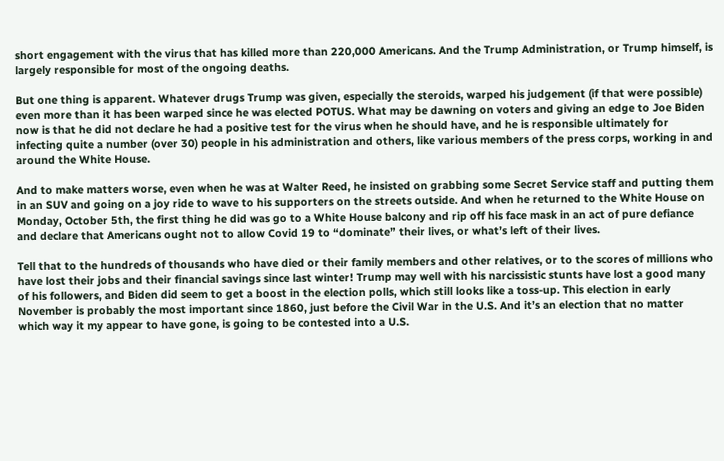short engagement with the virus that has killed more than 220,000 Americans. And the Trump Administration, or Trump himself, is largely responsible for most of the ongoing deaths.

But one thing is apparent. Whatever drugs Trump was given, especially the steroids, warped his judgement (if that were possible) even more than it has been warped since he was elected POTUS. What may be dawning on voters and giving an edge to Joe Biden now is that he did not declare he had a positive test for the virus when he should have, and he is responsible ultimately for infecting quite a number (over 30) people in his administration and others, like various members of the press corps, working in and around the White House.

And to make matters worse, even when he was at Walter Reed, he insisted on grabbing some Secret Service staff and putting them in an SUV and going on a joy ride to wave to his supporters on the streets outside. And when he returned to the White House on Monday, October 5th, the first thing he did was go to a White House balcony and rip off his face mask in an act of pure defiance and declare that Americans ought not to allow Covid 19 to “dominate” their lives, or what’s left of their lives.

Tell that to the hundreds of thousands who have died or their family members and other relatives, or to the scores of millions who have lost their jobs and their financial savings since last winter! Trump may well with his narcissistic stunts have lost a good many of his followers, and Biden did seem to get a boost in the election polls, which still looks like a toss-up. This election in early November is probably the most important since 1860, just before the Civil War in the U.S. And it’s an election that no matter which way it my appear to have gone, is going to be contested into a U.S.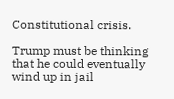Constitutional crisis.

Trump must be thinking that he could eventually wind up in jail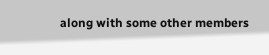along with some other members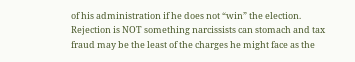of his administration if he does not “win” the election. Rejection is NOT something narcissists can stomach and tax fraud may be the least of the charges he might face as the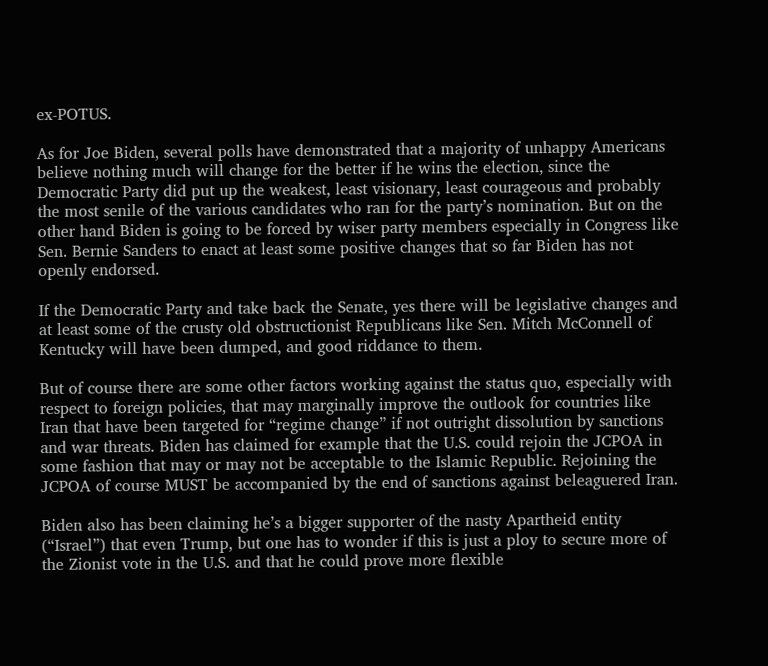ex-POTUS.

As for Joe Biden, several polls have demonstrated that a majority of unhappy Americans believe nothing much will change for the better if he wins the election, since the Democratic Party did put up the weakest, least visionary, least courageous and probably the most senile of the various candidates who ran for the party’s nomination. But on the other hand Biden is going to be forced by wiser party members especially in Congress like Sen. Bernie Sanders to enact at least some positive changes that so far Biden has not openly endorsed.

If the Democratic Party and take back the Senate, yes there will be legislative changes and at least some of the crusty old obstructionist Republicans like Sen. Mitch McConnell of Kentucky will have been dumped, and good riddance to them.

But of course there are some other factors working against the status quo, especially with respect to foreign policies, that may marginally improve the outlook for countries like Iran that have been targeted for “regime change” if not outright dissolution by sanctions and war threats. Biden has claimed for example that the U.S. could rejoin the JCPOA in some fashion that may or may not be acceptable to the Islamic Republic. Rejoining the JCPOA of course MUST be accompanied by the end of sanctions against beleaguered Iran.

Biden also has been claiming he’s a bigger supporter of the nasty Apartheid entity (“Israel”) that even Trump, but one has to wonder if this is just a ploy to secure more of the Zionist vote in the U.S. and that he could prove more flexible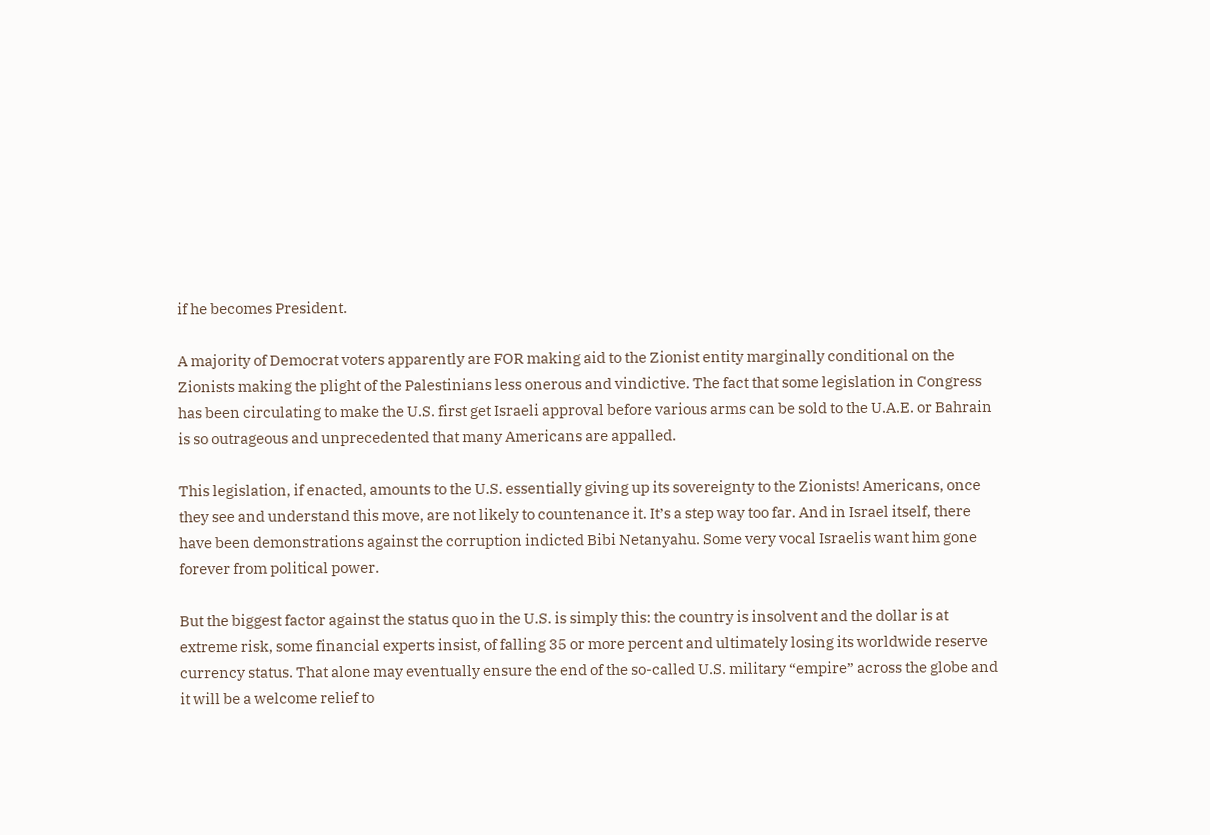if he becomes President.

A majority of Democrat voters apparently are FOR making aid to the Zionist entity marginally conditional on the Zionists making the plight of the Palestinians less onerous and vindictive. The fact that some legislation in Congress has been circulating to make the U.S. first get Israeli approval before various arms can be sold to the U.A.E. or Bahrain is so outrageous and unprecedented that many Americans are appalled.

This legislation, if enacted, amounts to the U.S. essentially giving up its sovereignty to the Zionists! Americans, once they see and understand this move, are not likely to countenance it. It’s a step way too far. And in Israel itself, there have been demonstrations against the corruption indicted Bibi Netanyahu. Some very vocal Israelis want him gone forever from political power.

But the biggest factor against the status quo in the U.S. is simply this: the country is insolvent and the dollar is at extreme risk, some financial experts insist, of falling 35 or more percent and ultimately losing its worldwide reserve currency status. That alone may eventually ensure the end of the so-called U.S. military “empire” across the globe and it will be a welcome relief to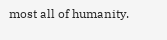most all of humanity.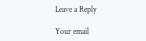Leave a Reply

Your email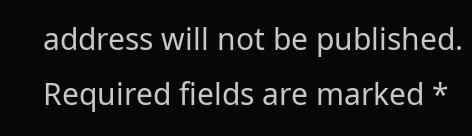address will not be published. Required fields are marked *